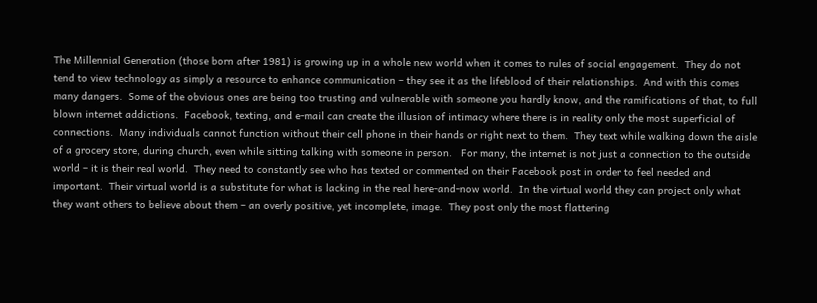The Millennial Generation (those born after 1981) is growing up in a whole new world when it comes to rules of social engagement.  They do not tend to view technology as simply a resource to enhance communication – they see it as the lifeblood of their relationships.  And with this comes many dangers.  Some of the obvious ones are being too trusting and vulnerable with someone you hardly know, and the ramifications of that, to full blown internet addictions.  Facebook, texting, and e-mail can create the illusion of intimacy where there is in reality only the most superficial of connections.  Many individuals cannot function without their cell phone in their hands or right next to them.  They text while walking down the aisle of a grocery store, during church, even while sitting talking with someone in person.   For many, the internet is not just a connection to the outside world – it is their real world.  They need to constantly see who has texted or commented on their Facebook post in order to feel needed and important.  Their virtual world is a substitute for what is lacking in the real here-and-now world.  In the virtual world they can project only what they want others to believe about them – an overly positive, yet incomplete, image.  They post only the most flattering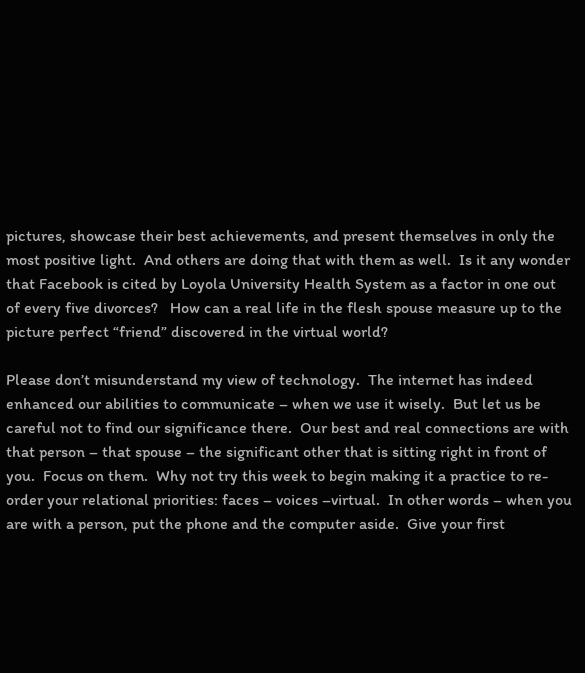pictures, showcase their best achievements, and present themselves in only the most positive light.  And others are doing that with them as well.  Is it any wonder that Facebook is cited by Loyola University Health System as a factor in one out of every five divorces?   How can a real life in the flesh spouse measure up to the picture perfect “friend” discovered in the virtual world?

Please don’t misunderstand my view of technology.  The internet has indeed enhanced our abilities to communicate – when we use it wisely.  But let us be careful not to find our significance there.  Our best and real connections are with that person – that spouse – the significant other that is sitting right in front of you.  Focus on them.  Why not try this week to begin making it a practice to re-order your relational priorities: faces – voices –virtual.  In other words – when you are with a person, put the phone and the computer aside.  Give your first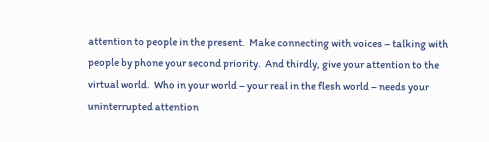attention to people in the present.  Make connecting with voices – talking with people by phone your second priority.  And thirdly, give your attention to the virtual world.  Who in your world – your real in the flesh world – needs your uninterrupted attention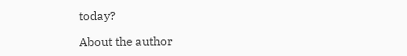today?

About the author